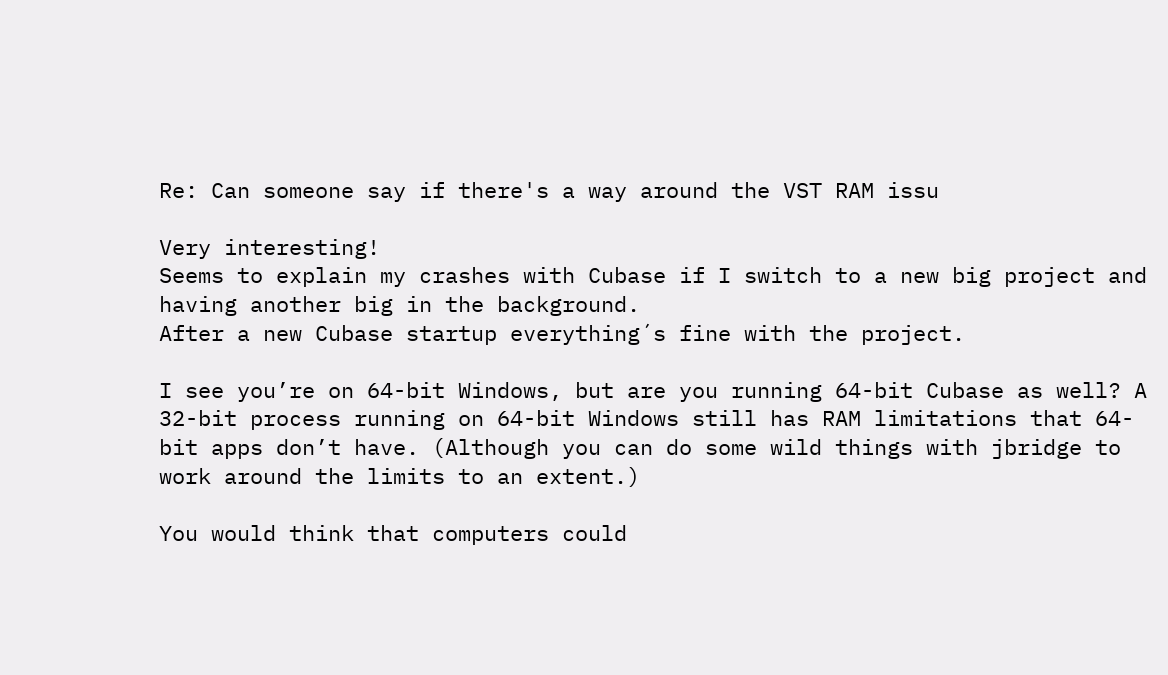Re: Can someone say if there's a way around the VST RAM issu

Very interesting!
Seems to explain my crashes with Cubase if I switch to a new big project and having another big in the background.
After a new Cubase startup everything´s fine with the project.

I see you’re on 64-bit Windows, but are you running 64-bit Cubase as well? A 32-bit process running on 64-bit Windows still has RAM limitations that 64-bit apps don’t have. (Although you can do some wild things with jbridge to work around the limits to an extent.)

You would think that computers could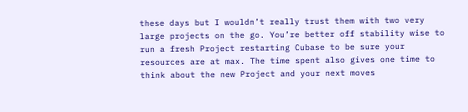these days but I wouldn’t really trust them with two very large projects on the go. You’re better off stability wise to run a fresh Project restarting Cubase to be sure your resources are at max. The time spent also gives one time to think about the new Project and your next moves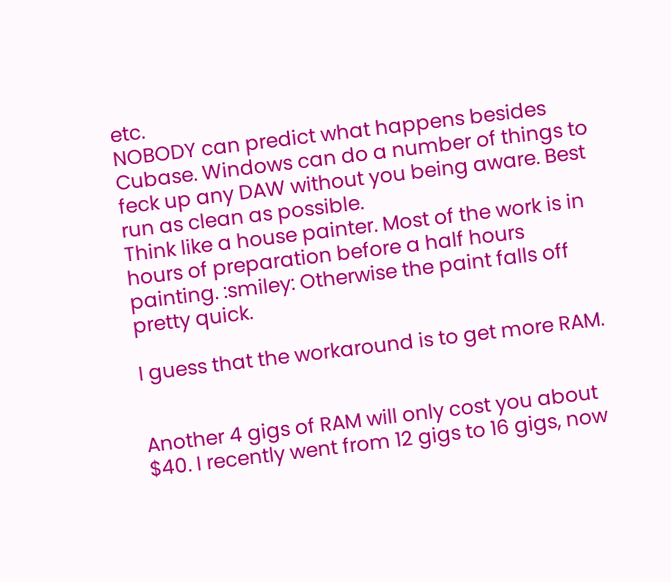etc.
NOBODY can predict what happens besides Cubase. Windows can do a number of things to feck up any DAW without you being aware. Best run as clean as possible.
Think like a house painter. Most of the work is in hours of preparation before a half hours painting. :smiley: Otherwise the paint falls off pretty quick.

I guess that the workaround is to get more RAM.


Another 4 gigs of RAM will only cost you about $40. I recently went from 12 gigs to 16 gigs, now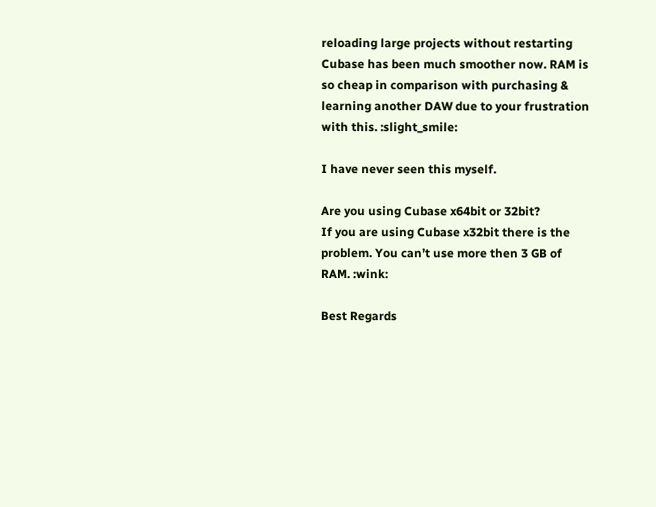reloading large projects without restarting Cubase has been much smoother now. RAM is so cheap in comparison with purchasing & learning another DAW due to your frustration with this. :slight_smile:

I have never seen this myself.

Are you using Cubase x64bit or 32bit?
If you are using Cubase x32bit there is the problem. You can’t use more then 3 GB of RAM. :wink:

Best Regards